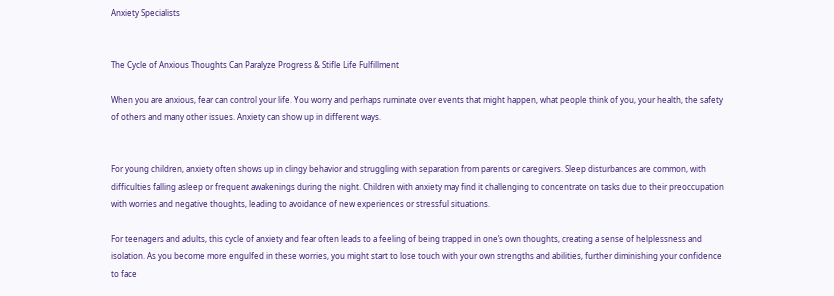Anxiety Specialists


The Cycle of Anxious Thoughts Can Paralyze Progress & Stifle Life Fulfillment

When you are anxious, fear can control your life. You worry and perhaps ruminate over events that might happen, what people think of you, your health, the safety of others and many other issues. Anxiety can show up in different ways.


For young children, anxiety often shows up in clingy behavior and struggling with separation from parents or caregivers. Sleep disturbances are common, with difficulties falling asleep or frequent awakenings during the night. Children with anxiety may find it challenging to concentrate on tasks due to their preoccupation with worries and negative thoughts, leading to avoidance of new experiences or stressful situations.

For teenagers and adults, this cycle of anxiety and fear often leads to a feeling of being trapped in one’s own thoughts, creating a sense of helplessness and isolation. As you become more engulfed in these worries, you might start to lose touch with your own strengths and abilities, further diminishing your confidence to face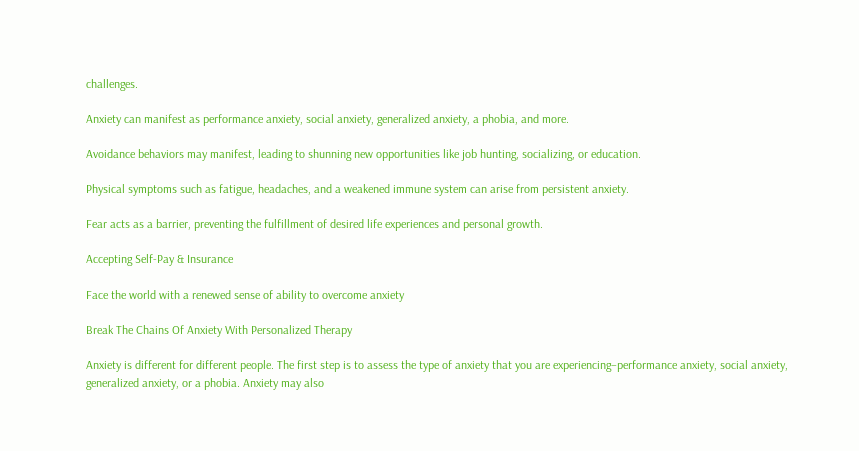challenges.

Anxiety can manifest as performance anxiety, social anxiety, generalized anxiety, a phobia, and more.

Avoidance behaviors may manifest, leading to shunning new opportunities like job hunting, socializing, or education.

Physical symptoms such as fatigue, headaches, and a weakened immune system can arise from persistent anxiety.

Fear acts as a barrier, preventing the fulfillment of desired life experiences and personal growth.

Accepting Self-Pay & Insurance

Face the world with a renewed sense of ability to overcome anxiety

Break The Chains Of Anxiety With Personalized Therapy

Anxiety is different for different people. The first step is to assess the type of anxiety that you are experiencing–performance anxiety, social anxiety, generalized anxiety, or a phobia. Anxiety may also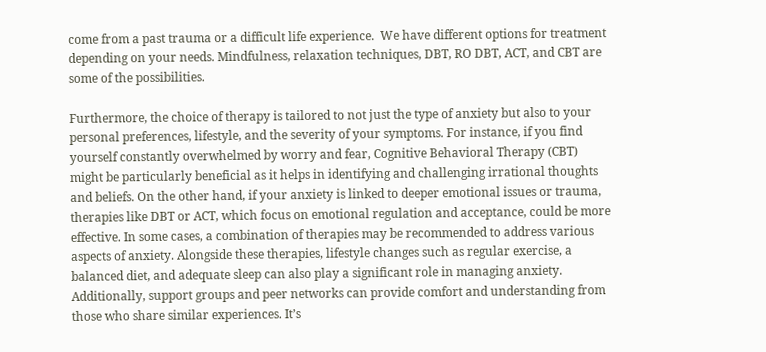come from a past trauma or a difficult life experience.  We have different options for treatment depending on your needs. Mindfulness, relaxation techniques, DBT, RO DBT, ACT, and CBT are some of the possibilities.

Furthermore, the choice of therapy is tailored to not just the type of anxiety but also to your personal preferences, lifestyle, and the severity of your symptoms. For instance, if you find yourself constantly overwhelmed by worry and fear, Cognitive Behavioral Therapy (CBT) might be particularly beneficial as it helps in identifying and challenging irrational thoughts and beliefs. On the other hand, if your anxiety is linked to deeper emotional issues or trauma, therapies like DBT or ACT, which focus on emotional regulation and acceptance, could be more effective. In some cases, a combination of therapies may be recommended to address various aspects of anxiety. Alongside these therapies, lifestyle changes such as regular exercise, a balanced diet, and adequate sleep can also play a significant role in managing anxiety. Additionally, support groups and peer networks can provide comfort and understanding from those who share similar experiences. It’s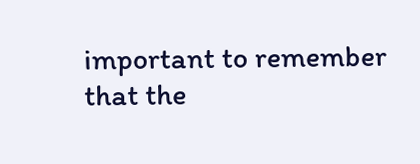important to remember that the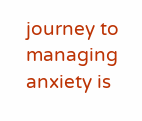journey to managing anxiety is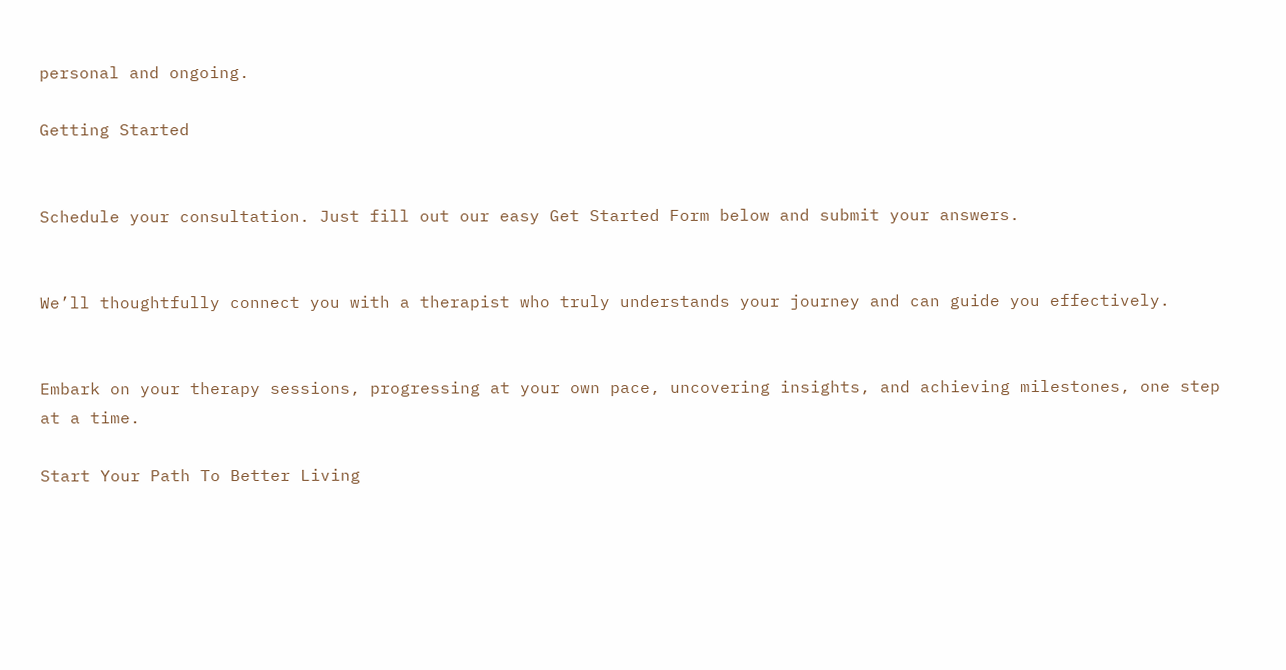personal and ongoing.

Getting Started


Schedule your consultation. Just fill out our easy Get Started Form below and submit your answers.


We’ll thoughtfully connect you with a therapist who truly understands your journey and can guide you effectively.


Embark on your therapy sessions, progressing at your own pace, uncovering insights, and achieving milestones, one step at a time.

Start Your Path To Better Living